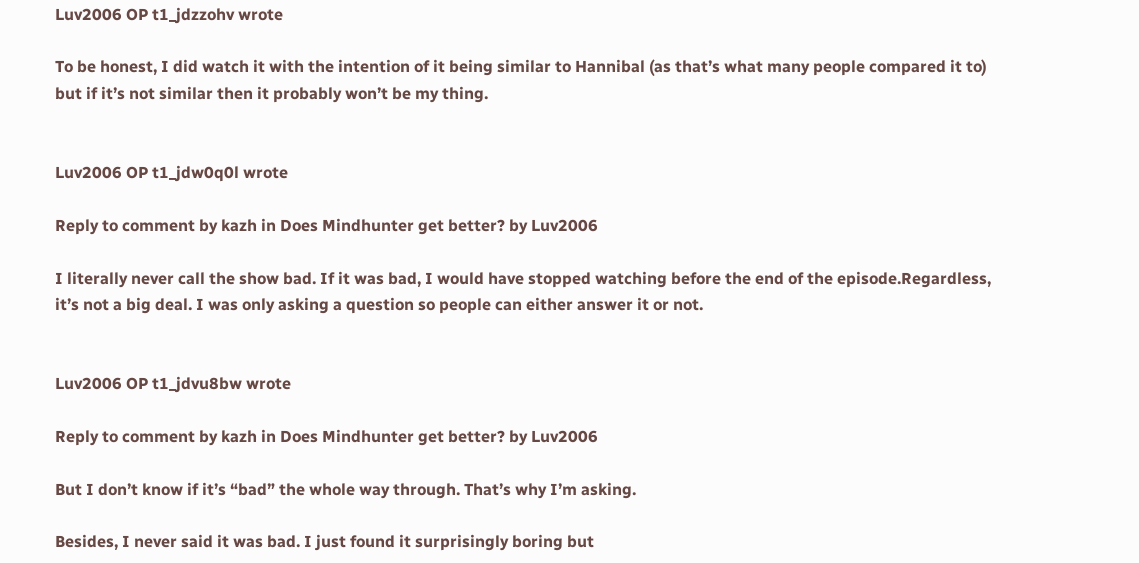Luv2006 OP t1_jdzzohv wrote

To be honest, I did watch it with the intention of it being similar to Hannibal (as that’s what many people compared it to) but if it’s not similar then it probably won’t be my thing.


Luv2006 OP t1_jdw0q0l wrote

Reply to comment by kazh in Does Mindhunter get better? by Luv2006

I literally never call the show bad. If it was bad, I would have stopped watching before the end of the episode.Regardless, it’s not a big deal. I was only asking a question so people can either answer it or not.


Luv2006 OP t1_jdvu8bw wrote

Reply to comment by kazh in Does Mindhunter get better? by Luv2006

But I don’t know if it’s “bad” the whole way through. That’s why I’m asking.

Besides, I never said it was bad. I just found it surprisingly boring but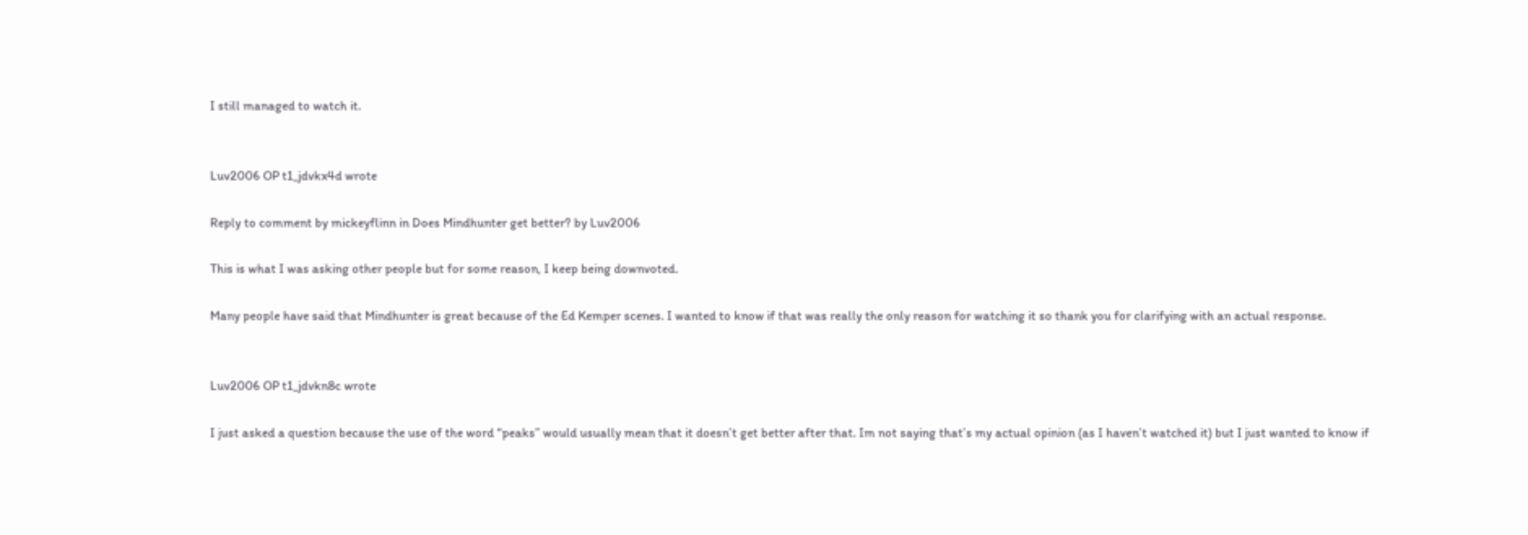I still managed to watch it.


Luv2006 OP t1_jdvkx4d wrote

Reply to comment by mickeyflinn in Does Mindhunter get better? by Luv2006

This is what I was asking other people but for some reason, I keep being downvoted.

Many people have said that Mindhunter is great because of the Ed Kemper scenes. I wanted to know if that was really the only reason for watching it so thank you for clarifying with an actual response.


Luv2006 OP t1_jdvkn8c wrote

I just asked a question because the use of the word “peaks” would usually mean that it doesn’t get better after that. Im not saying that’s my actual opinion (as I haven’t watched it) but I just wanted to know if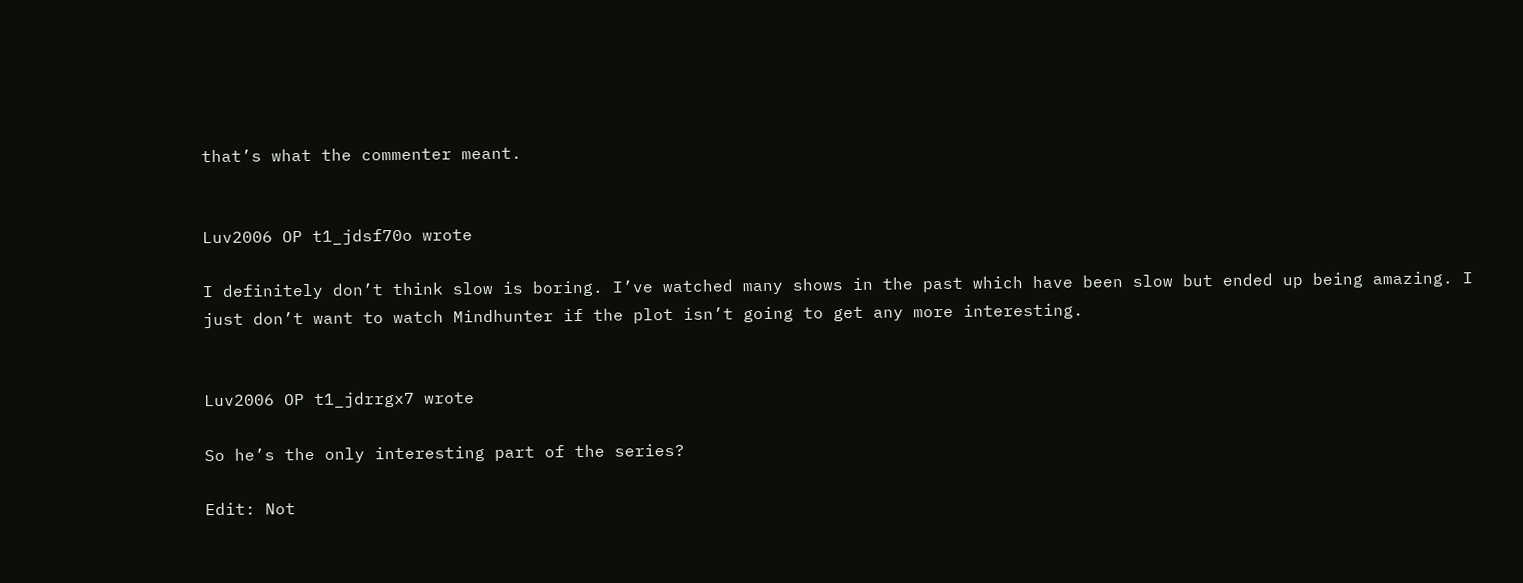that’s what the commenter meant.


Luv2006 OP t1_jdsf70o wrote

I definitely don’t think slow is boring. I’ve watched many shows in the past which have been slow but ended up being amazing. I just don’t want to watch Mindhunter if the plot isn’t going to get any more interesting.


Luv2006 OP t1_jdrrgx7 wrote

So he’s the only interesting part of the series?

Edit: Not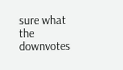sure what the downvotes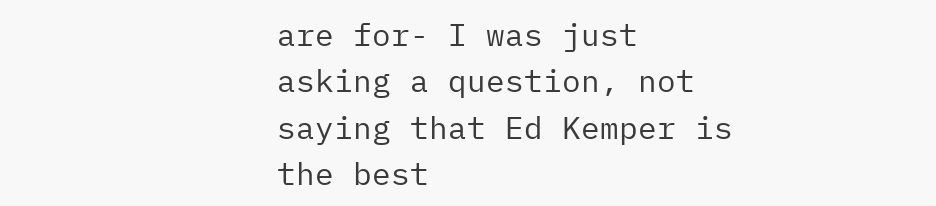are for- I was just asking a question, not saying that Ed Kemper is the best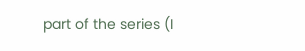part of the series (I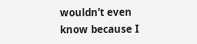wouldn’t even know because I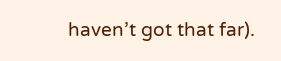haven’t got that far).